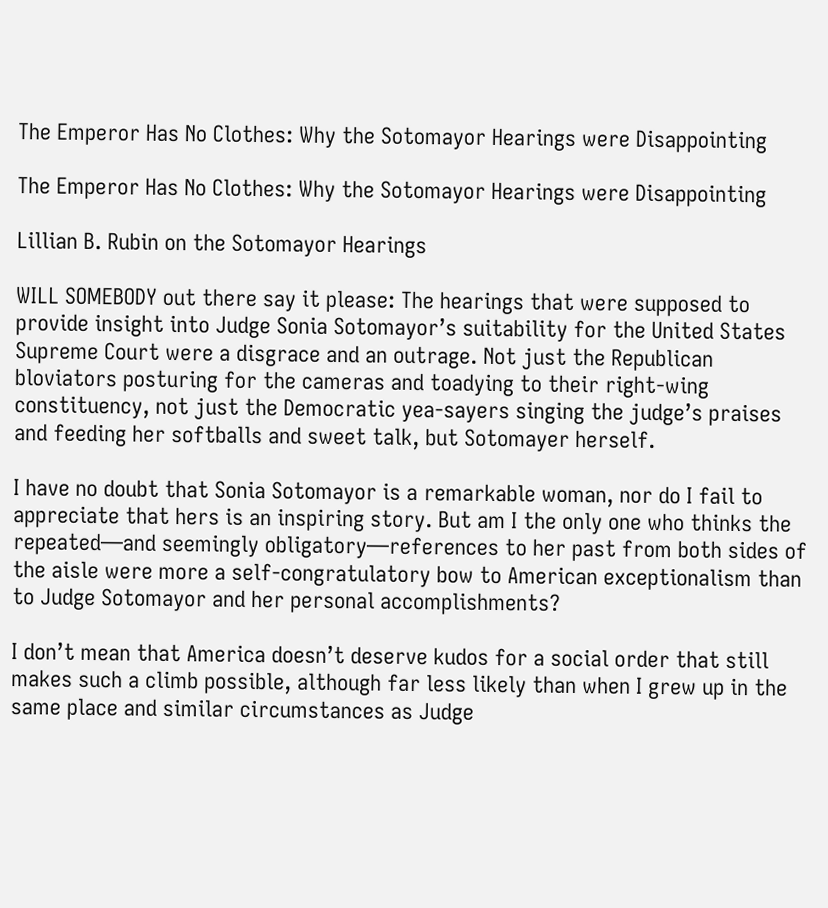The Emperor Has No Clothes: Why the Sotomayor Hearings were Disappointing

The Emperor Has No Clothes: Why the Sotomayor Hearings were Disappointing

Lillian B. Rubin on the Sotomayor Hearings

WILL SOMEBODY out there say it please: The hearings that were supposed to provide insight into Judge Sonia Sotomayor’s suitability for the United States Supreme Court were a disgrace and an outrage. Not just the Republican bloviators posturing for the cameras and toadying to their right-wing constituency, not just the Democratic yea-sayers singing the judge’s praises and feeding her softballs and sweet talk, but Sotomayer herself.

I have no doubt that Sonia Sotomayor is a remarkable woman, nor do I fail to appreciate that hers is an inspiring story. But am I the only one who thinks the repeated—and seemingly obligatory—references to her past from both sides of the aisle were more a self-congratulatory bow to American exceptionalism than to Judge Sotomayor and her personal accomplishments?

I don’t mean that America doesn’t deserve kudos for a social order that still makes such a climb possible, although far less likely than when I grew up in the same place and similar circumstances as Judge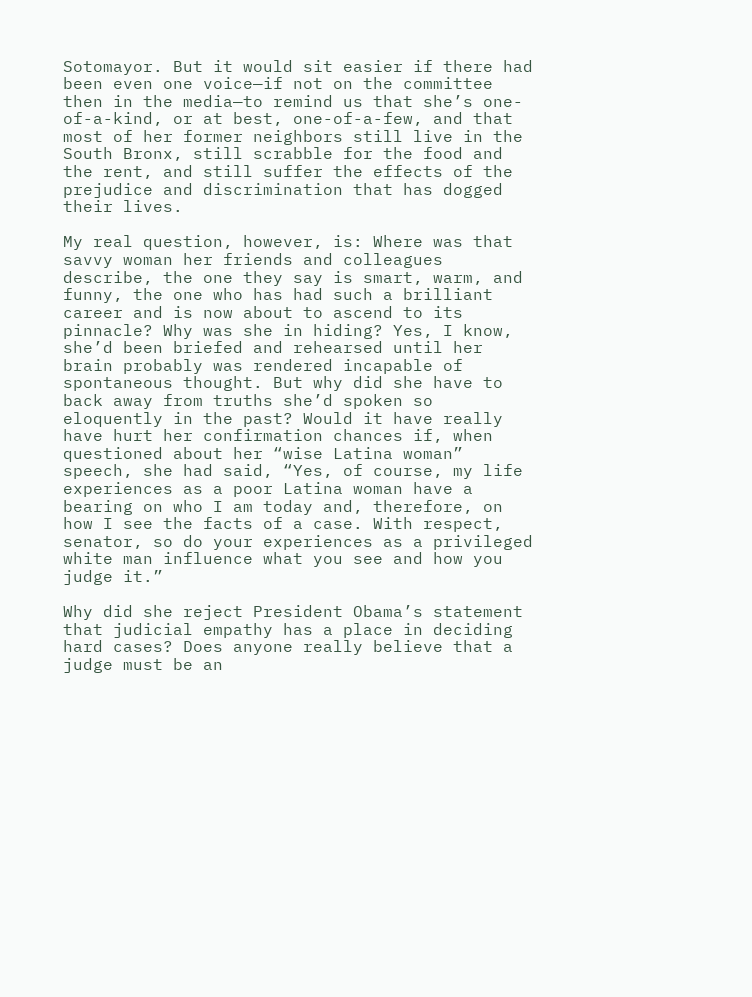Sotomayor. But it would sit easier if there had been even one voice—if not on the committee then in the media—to remind us that she’s one-of-a-kind, or at best, one-of-a-few, and that most of her former neighbors still live in the South Bronx, still scrabble for the food and the rent, and still suffer the effects of the prejudice and discrimination that has dogged their lives.

My real question, however, is: Where was that savvy woman her friends and colleagues describe, the one they say is smart, warm, and funny, the one who has had such a brilliant career and is now about to ascend to its pinnacle? Why was she in hiding? Yes, I know, she’d been briefed and rehearsed until her brain probably was rendered incapable of spontaneous thought. But why did she have to back away from truths she’d spoken so eloquently in the past? Would it have really have hurt her confirmation chances if, when questioned about her “wise Latina woman” speech, she had said, “Yes, of course, my life experiences as a poor Latina woman have a bearing on who I am today and, therefore, on how I see the facts of a case. With respect, senator, so do your experiences as a privileged white man influence what you see and how you judge it.”

Why did she reject President Obama’s statement that judicial empathy has a place in deciding hard cases? Does anyone really believe that a judge must be an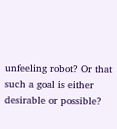unfeeling robot? Or that such a goal is either desirable or possible?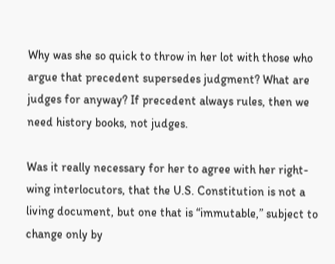Why was she so quick to throw in her lot with those who argue that precedent supersedes judgment? What are judges for anyway? If precedent always rules, then we need history books, not judges.

Was it really necessary for her to agree with her right-wing interlocutors, that the U.S. Constitution is not a living document, but one that is “immutable,” subject to change only by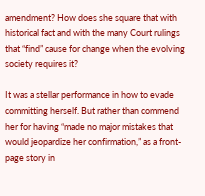amendment? How does she square that with historical fact and with the many Court rulings that “find” cause for change when the evolving society requires it?

It was a stellar performance in how to evade committing herself. But rather than commend her for having “made no major mistakes that would jeopardize her confirmation,” as a front-page story in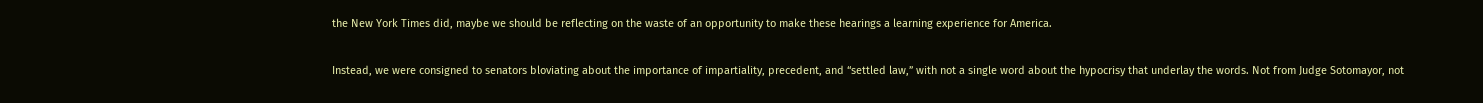the New York Times did, maybe we should be reflecting on the waste of an opportunity to make these hearings a learning experience for America.

Instead, we were consigned to senators bloviating about the importance of impartiality, precedent, and “settled law,” with not a single word about the hypocrisy that underlay the words. Not from Judge Sotomayor, not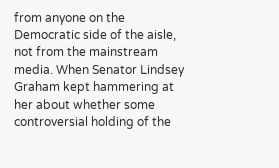from anyone on the Democratic side of the aisle, not from the mainstream media. When Senator Lindsey Graham kept hammering at her about whether some controversial holding of the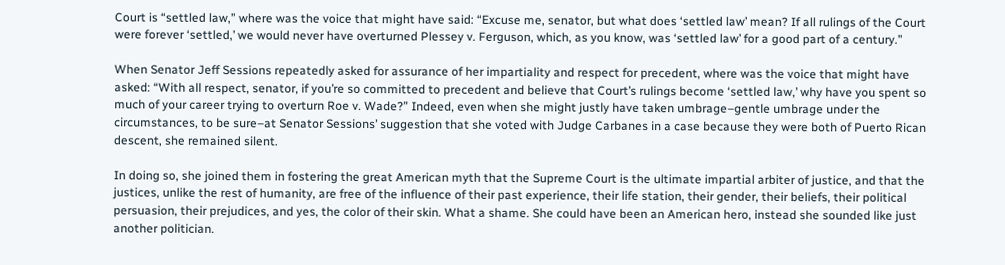Court is “settled law,” where was the voice that might have said: “Excuse me, senator, but what does ‘settled law’ mean? If all rulings of the Court were forever ‘settled,’ we would never have overturned Plessey v. Ferguson, which, as you know, was ‘settled law’ for a good part of a century.”

When Senator Jeff Sessions repeatedly asked for assurance of her impartiality and respect for precedent, where was the voice that might have asked: “With all respect, senator, if you’re so committed to precedent and believe that Court’s rulings become ‘settled law,’ why have you spent so much of your career trying to overturn Roe v. Wade?” Indeed, even when she might justly have taken umbrage–gentle umbrage under the circumstances, to be sure–at Senator Sessions’ suggestion that she voted with Judge Carbanes in a case because they were both of Puerto Rican descent, she remained silent.

In doing so, she joined them in fostering the great American myth that the Supreme Court is the ultimate impartial arbiter of justice, and that the justices, unlike the rest of humanity, are free of the influence of their past experience, their life station, their gender, their beliefs, their political persuasion, their prejudices, and yes, the color of their skin. What a shame. She could have been an American hero, instead she sounded like just another politician.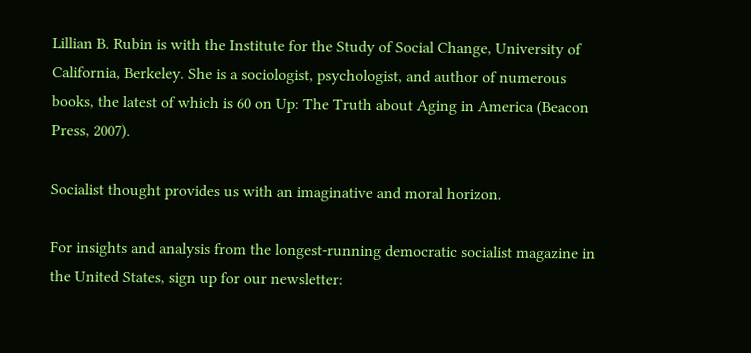Lillian B. Rubin is with the Institute for the Study of Social Change, University of California, Berkeley. She is a sociologist, psychologist, and author of numerous books, the latest of which is 60 on Up: The Truth about Aging in America (Beacon Press, 2007).

Socialist thought provides us with an imaginative and moral horizon.

For insights and analysis from the longest-running democratic socialist magazine in the United States, sign up for our newsletter: